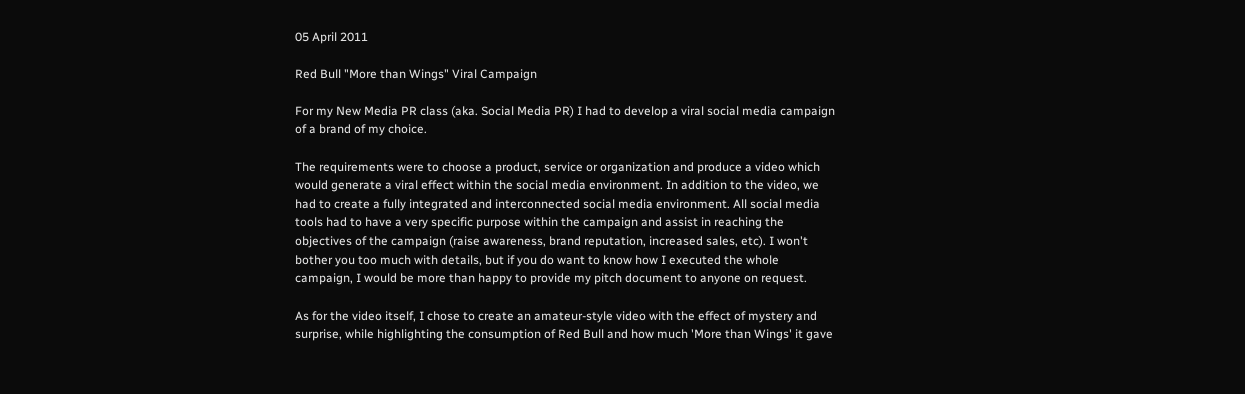05 April 2011

Red Bull "More than Wings" Viral Campaign

For my New Media PR class (aka. Social Media PR) I had to develop a viral social media campaign of a brand of my choice.

The requirements were to choose a product, service or organization and produce a video which would generate a viral effect within the social media environment. In addition to the video, we had to create a fully integrated and interconnected social media environment. All social media tools had to have a very specific purpose within the campaign and assist in reaching the objectives of the campaign (raise awareness, brand reputation, increased sales, etc). I won't bother you too much with details, but if you do want to know how I executed the whole campaign, I would be more than happy to provide my pitch document to anyone on request.

As for the video itself, I chose to create an amateur-style video with the effect of mystery and surprise, while highlighting the consumption of Red Bull and how much 'More than Wings' it gave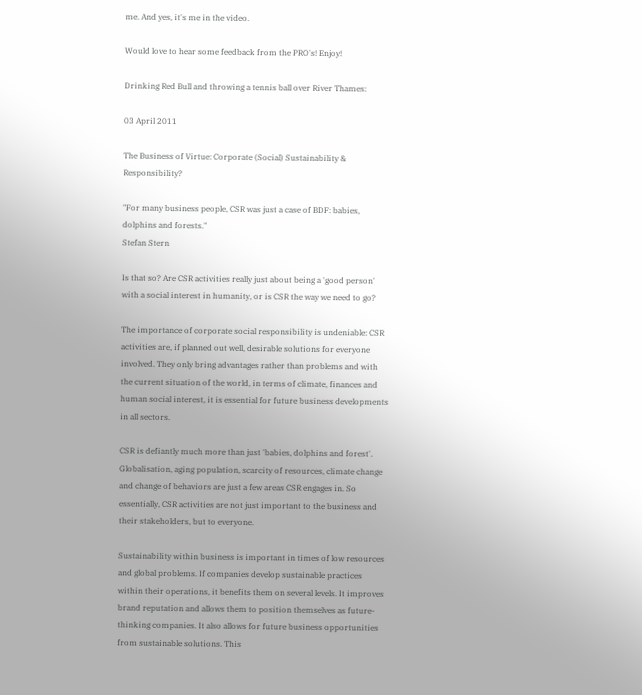me. And yes, it's me in the video.

Would love to hear some feedback from the PRO's! Enjoy!

Drinking Red Bull and throwing a tennis ball over River Thames:

03 April 2011

The Business of Virtue: Corporate (Social) Sustainability & Responsibility?

"For many business people, CSR was just a case of BDF: babies, dolphins and forests."
Stefan Stern

Is that so? Are CSR activities really just about being a 'good person' with a social interest in humanity, or is CSR the way we need to go?

The importance of corporate social responsibility is undeniable: CSR activities are, if planned out well, desirable solutions for everyone involved. They only bring advantages rather than problems and with the current situation of the world, in terms of climate, finances and human social interest, it is essential for future business developments in all sectors.

CSR is defiantly much more than just 'babies, dolphins and forest'. Globalisation, aging population, scarcity of resources, climate change and change of behaviors are just a few areas CSR engages in. So essentially, CSR activities are not just important to the business and their stakeholders, but to everyone.

Sustainability within business is important in times of low resources and global problems. If companies develop sustainable practices within their operations, it benefits them on several levels. It improves brand reputation and allows them to position themselves as future-thinking companies. It also allows for future business opportunities from sustainable solutions. This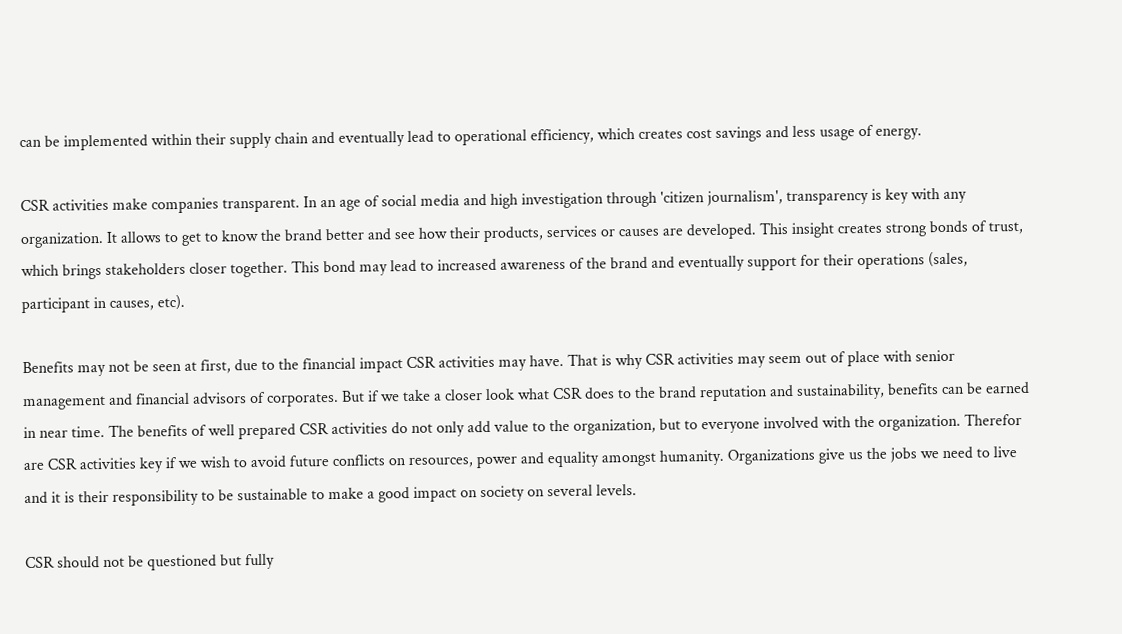can be implemented within their supply chain and eventually lead to operational efficiency, which creates cost savings and less usage of energy.

CSR activities make companies transparent. In an age of social media and high investigation through 'citizen journalism', transparency is key with any organization. It allows to get to know the brand better and see how their products, services or causes are developed. This insight creates strong bonds of trust, which brings stakeholders closer together. This bond may lead to increased awareness of the brand and eventually support for their operations (sales, participant in causes, etc).

Benefits may not be seen at first, due to the financial impact CSR activities may have. That is why CSR activities may seem out of place with senior management and financial advisors of corporates. But if we take a closer look what CSR does to the brand reputation and sustainability, benefits can be earned in near time. The benefits of well prepared CSR activities do not only add value to the organization, but to everyone involved with the organization. Therefor are CSR activities key if we wish to avoid future conflicts on resources, power and equality amongst humanity. Organizations give us the jobs we need to live and it is their responsibility to be sustainable to make a good impact on society on several levels.

CSR should not be questioned but fully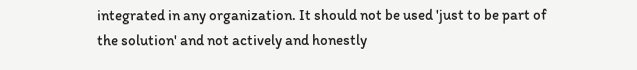integrated in any organization. It should not be used 'just to be part of the solution' and not actively and honestly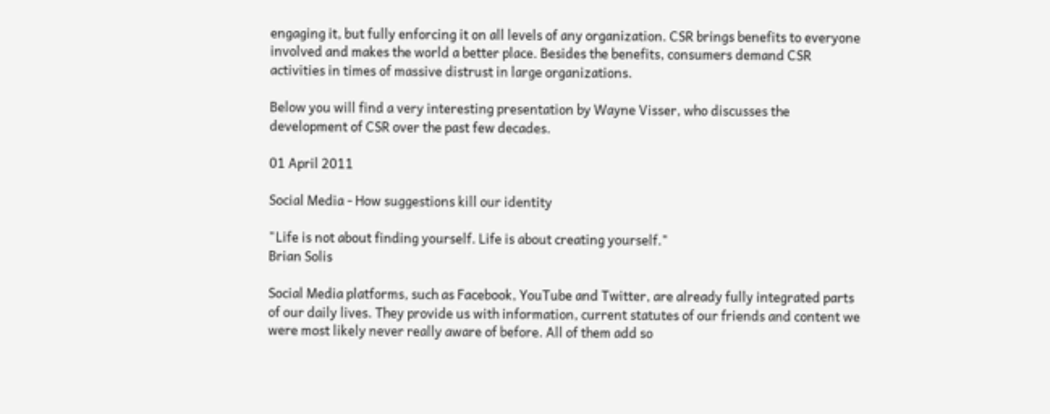engaging it, but fully enforcing it on all levels of any organization. CSR brings benefits to everyone involved and makes the world a better place. Besides the benefits, consumers demand CSR activities in times of massive distrust in large organizations.

Below you will find a very interesting presentation by Wayne Visser, who discusses the development of CSR over the past few decades.

01 April 2011

Social Media - How suggestions kill our identity

"Life is not about finding yourself. Life is about creating yourself."
Brian Solis

Social Media platforms, such as Facebook, YouTube and Twitter, are already fully integrated parts of our daily lives. They provide us with information, current statutes of our friends and content we were most likely never really aware of before. All of them add so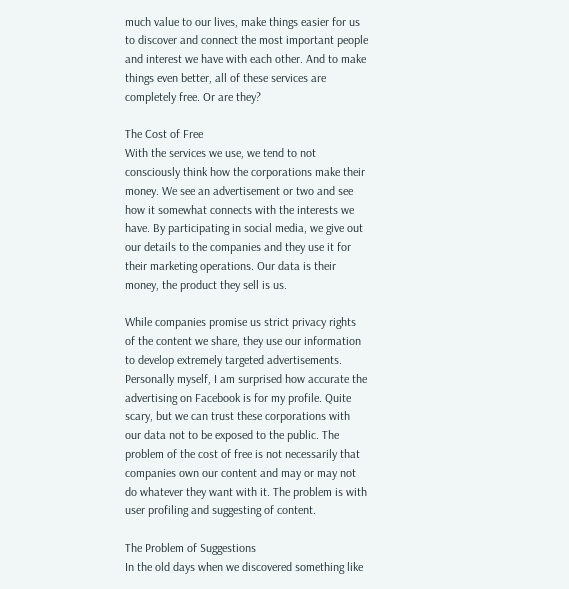much value to our lives, make things easier for us to discover and connect the most important people and interest we have with each other. And to make things even better, all of these services are completely free. Or are they?

The Cost of Free
With the services we use, we tend to not consciously think how the corporations make their money. We see an advertisement or two and see how it somewhat connects with the interests we have. By participating in social media, we give out our details to the companies and they use it for their marketing operations. Our data is their money, the product they sell is us.

While companies promise us strict privacy rights of the content we share, they use our information to develop extremely targeted advertisements. Personally myself, I am surprised how accurate the advertising on Facebook is for my profile. Quite scary, but we can trust these corporations with our data not to be exposed to the public. The problem of the cost of free is not necessarily that companies own our content and may or may not do whatever they want with it. The problem is with user profiling and suggesting of content.

The Problem of Suggestions
In the old days when we discovered something like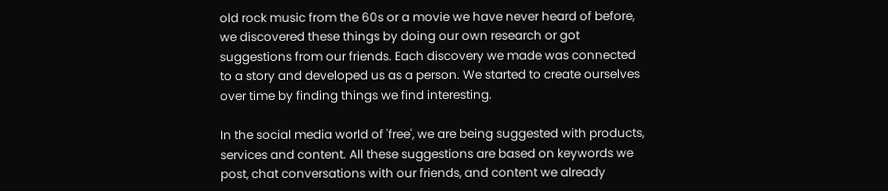old rock music from the 60s or a movie we have never heard of before, we discovered these things by doing our own research or got suggestions from our friends. Each discovery we made was connected to a story and developed us as a person. We started to create ourselves over time by finding things we find interesting.

In the social media world of 'free', we are being suggested with products, services and content. All these suggestions are based on keywords we post, chat conversations with our friends, and content we already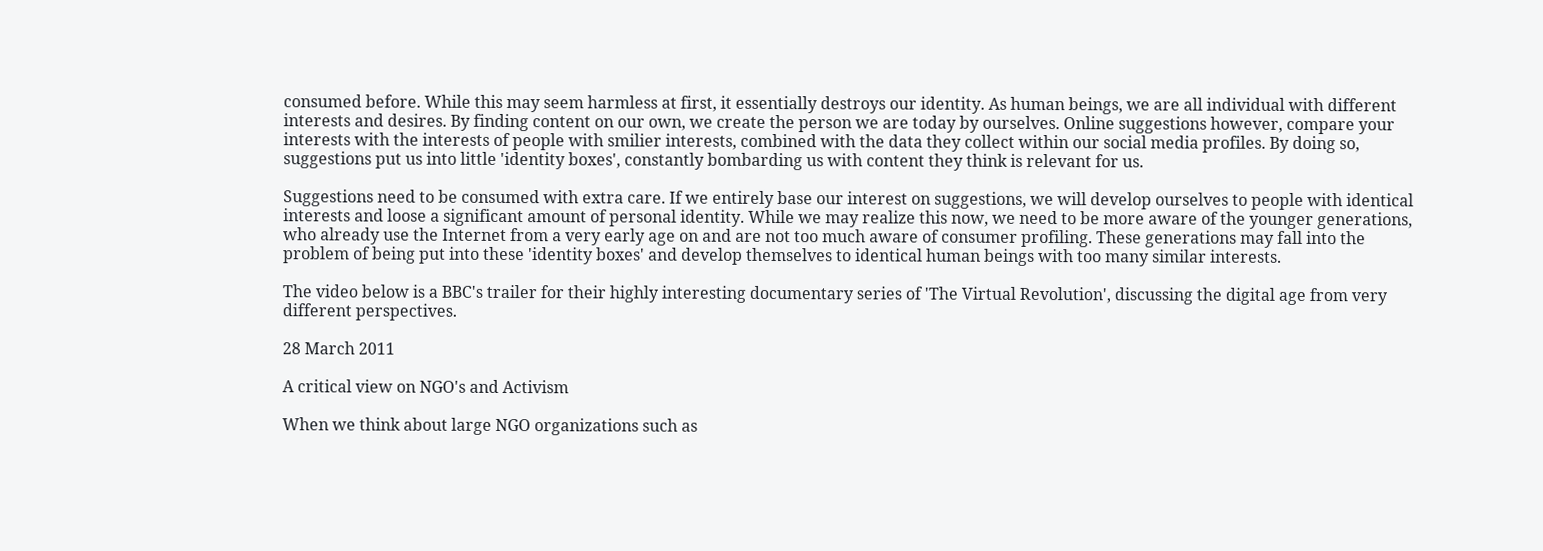consumed before. While this may seem harmless at first, it essentially destroys our identity. As human beings, we are all individual with different interests and desires. By finding content on our own, we create the person we are today by ourselves. Online suggestions however, compare your interests with the interests of people with smilier interests, combined with the data they collect within our social media profiles. By doing so, suggestions put us into little 'identity boxes', constantly bombarding us with content they think is relevant for us.

Suggestions need to be consumed with extra care. If we entirely base our interest on suggestions, we will develop ourselves to people with identical interests and loose a significant amount of personal identity. While we may realize this now, we need to be more aware of the younger generations, who already use the Internet from a very early age on and are not too much aware of consumer profiling. These generations may fall into the problem of being put into these 'identity boxes' and develop themselves to identical human beings with too many similar interests.

The video below is a BBC's trailer for their highly interesting documentary series of 'The Virtual Revolution', discussing the digital age from very different perspectives.

28 March 2011

A critical view on NGO's and Activism

When we think about large NGO organizations such as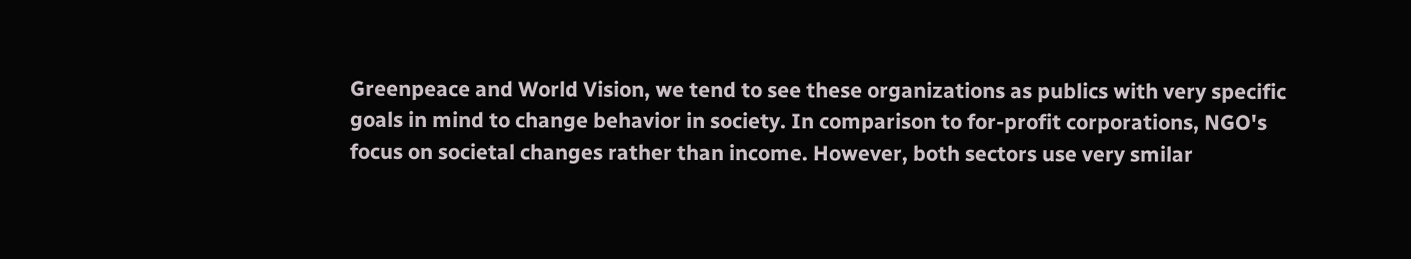Greenpeace and World Vision, we tend to see these organizations as publics with very specific goals in mind to change behavior in society. In comparison to for-profit corporations, NGO's focus on societal changes rather than income. However, both sectors use very smilar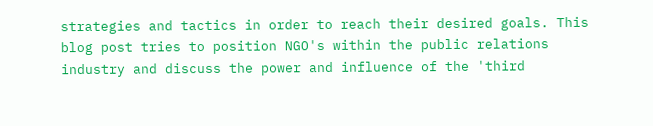strategies and tactics in order to reach their desired goals. This blog post tries to position NGO's within the public relations industry and discuss the power and influence of the 'third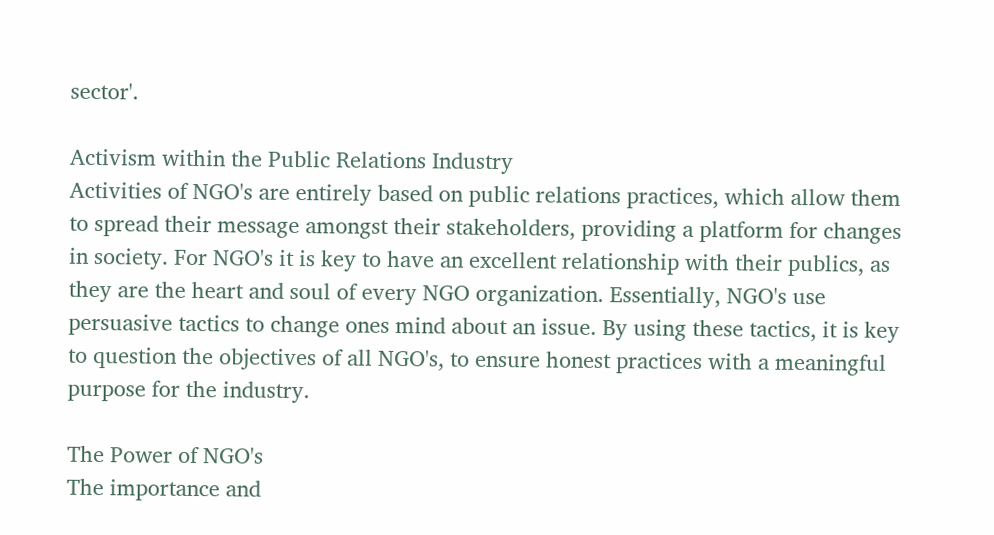sector'.

Activism within the Public Relations Industry
Activities of NGO's are entirely based on public relations practices, which allow them to spread their message amongst their stakeholders, providing a platform for changes in society. For NGO's it is key to have an excellent relationship with their publics, as they are the heart and soul of every NGO organization. Essentially, NGO's use persuasive tactics to change ones mind about an issue. By using these tactics, it is key to question the objectives of all NGO's, to ensure honest practices with a meaningful purpose for the industry.

The Power of NGO's
The importance and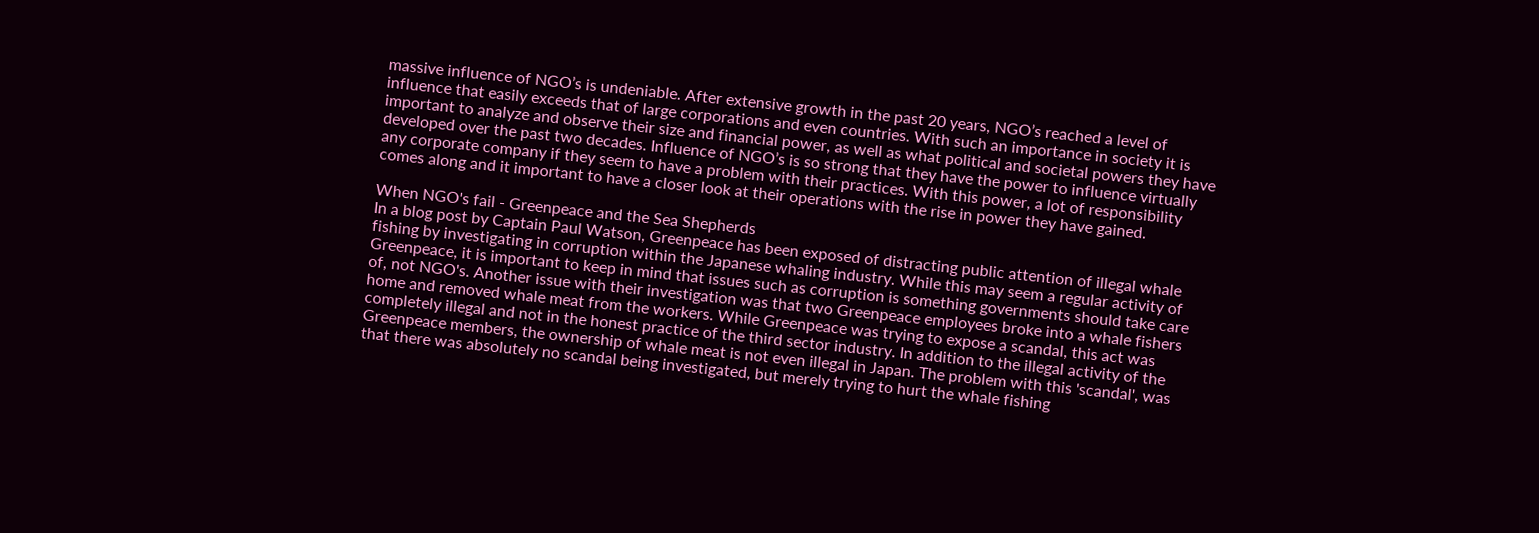massive influence of NGO’s is undeniable. After extensive growth in the past 20 years, NGO’s reached a level of influence that easily exceeds that of large corporations and even countries. With such an importance in society it is important to analyze and observe their size and financial power, as well as what political and societal powers they have developed over the past two decades. Influence of NGO’s is so strong that they have the power to influence virtually any corporate company if they seem to have a problem with their practices. With this power, a lot of responsibility comes along and it important to have a closer look at their operations with the rise in power they have gained.

When NGO's fail - Greenpeace and the Sea Shepherds
In a blog post by Captain Paul Watson, Greenpeace has been exposed of distracting public attention of illegal whale fishing by investigating in corruption within the Japanese whaling industry. While this may seem a regular activity of Greenpeace, it is important to keep in mind that issues such as corruption is something governments should take care of, not NGO's. Another issue with their investigation was that two Greenpeace employees broke into a whale fishers home and removed whale meat from the workers. While Greenpeace was trying to expose a scandal, this act was completely illegal and not in the honest practice of the third sector industry. In addition to the illegal activity of the Greenpeace members, the ownership of whale meat is not even illegal in Japan. The problem with this 'scandal', was that there was absolutely no scandal being investigated, but merely trying to hurt the whale fishing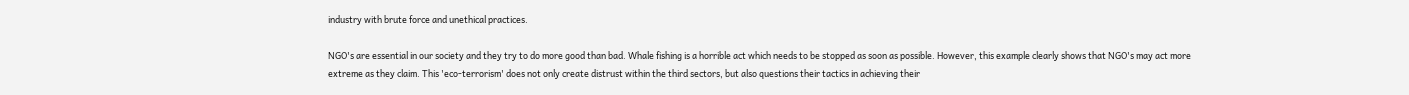industry with brute force and unethical practices.

NGO's are essential in our society and they try to do more good than bad. Whale fishing is a horrible act which needs to be stopped as soon as possible. However, this example clearly shows that NGO's may act more extreme as they claim. This 'eco-terrorism' does not only create distrust within the third sectors, but also questions their tactics in achieving their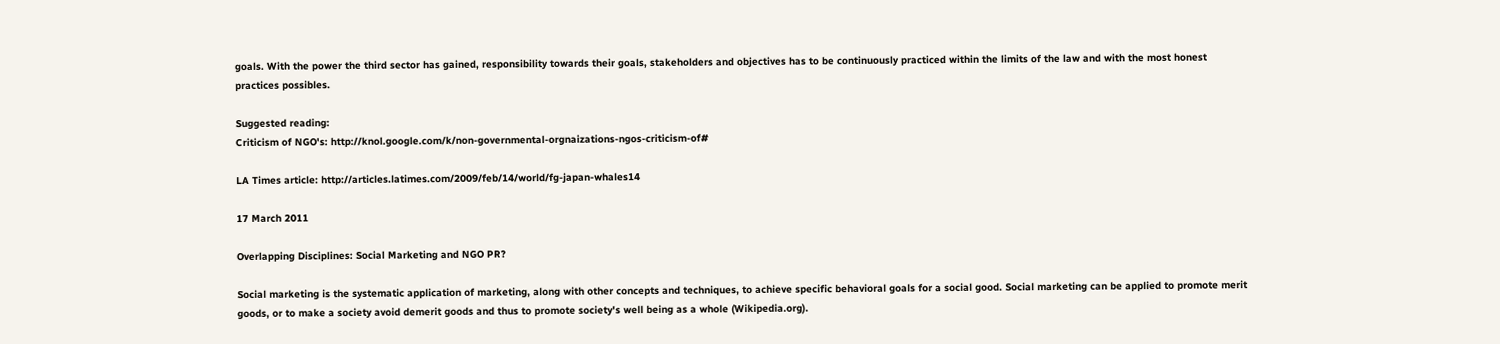goals. With the power the third sector has gained, responsibility towards their goals, stakeholders and objectives has to be continuously practiced within the limits of the law and with the most honest practices possibles.

Suggested reading:
Criticism of NGO's: http://knol.google.com/k/non-governmental-orgnaizations-ngos-criticism-of#

LA Times article: http://articles.latimes.com/2009/feb/14/world/fg-japan-whales14

17 March 2011

Overlapping Disciplines: Social Marketing and NGO PR?

Social marketing is the systematic application of marketing, along with other concepts and techniques, to achieve specific behavioral goals for a social good. Social marketing can be applied to promote merit goods, or to make a society avoid demerit goods and thus to promote society's well being as a whole (Wikipedia.org).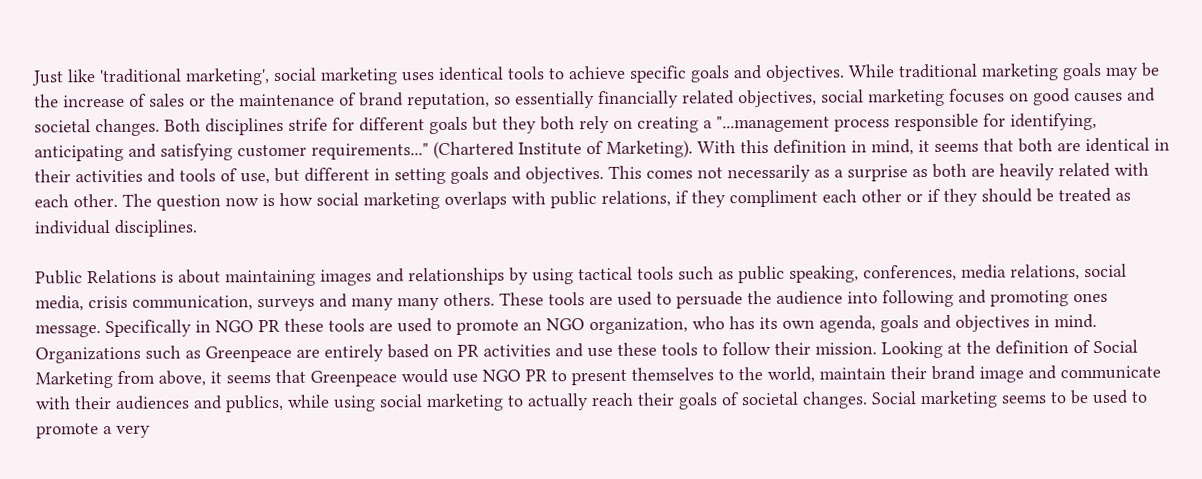Just like 'traditional marketing', social marketing uses identical tools to achieve specific goals and objectives. While traditional marketing goals may be the increase of sales or the maintenance of brand reputation, so essentially financially related objectives, social marketing focuses on good causes and societal changes. Both disciplines strife for different goals but they both rely on creating a "...management process responsible for identifying, anticipating and satisfying customer requirements..." (Chartered Institute of Marketing). With this definition in mind, it seems that both are identical in their activities and tools of use, but different in setting goals and objectives. This comes not necessarily as a surprise as both are heavily related with each other. The question now is how social marketing overlaps with public relations, if they compliment each other or if they should be treated as individual disciplines.

Public Relations is about maintaining images and relationships by using tactical tools such as public speaking, conferences, media relations, social media, crisis communication, surveys and many many others. These tools are used to persuade the audience into following and promoting ones message. Specifically in NGO PR these tools are used to promote an NGO organization, who has its own agenda, goals and objectives in mind. Organizations such as Greenpeace are entirely based on PR activities and use these tools to follow their mission. Looking at the definition of Social Marketing from above, it seems that Greenpeace would use NGO PR to present themselves to the world, maintain their brand image and communicate with their audiences and publics, while using social marketing to actually reach their goals of societal changes. Social marketing seems to be used to promote a very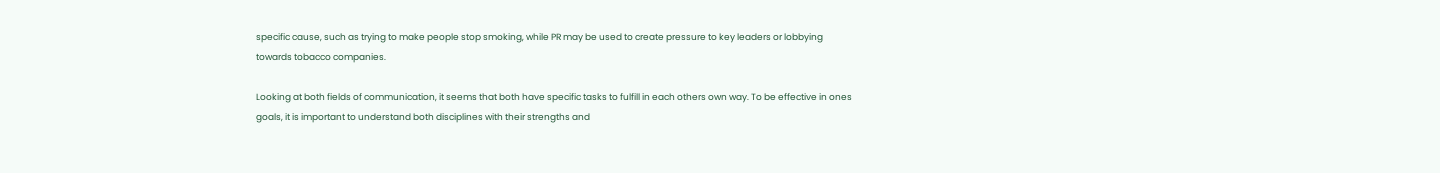specific cause, such as trying to make people stop smoking, while PR may be used to create pressure to key leaders or lobbying towards tobacco companies.

Looking at both fields of communication, it seems that both have specific tasks to fulfill in each others own way. To be effective in ones goals, it is important to understand both disciplines with their strengths and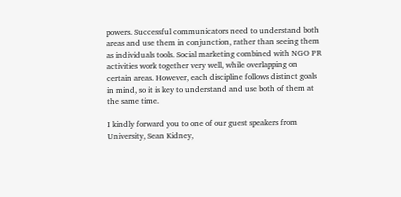powers. Successful communicators need to understand both areas and use them in conjunction, rather than seeing them as individuals tools. Social marketing combined with NGO PR activities work together very well, while overlapping on certain areas. However, each discipline follows distinct goals in mind, so it is key to understand and use both of them at the same time.

I kindly forward you to one of our guest speakers from University, Sean Kidney,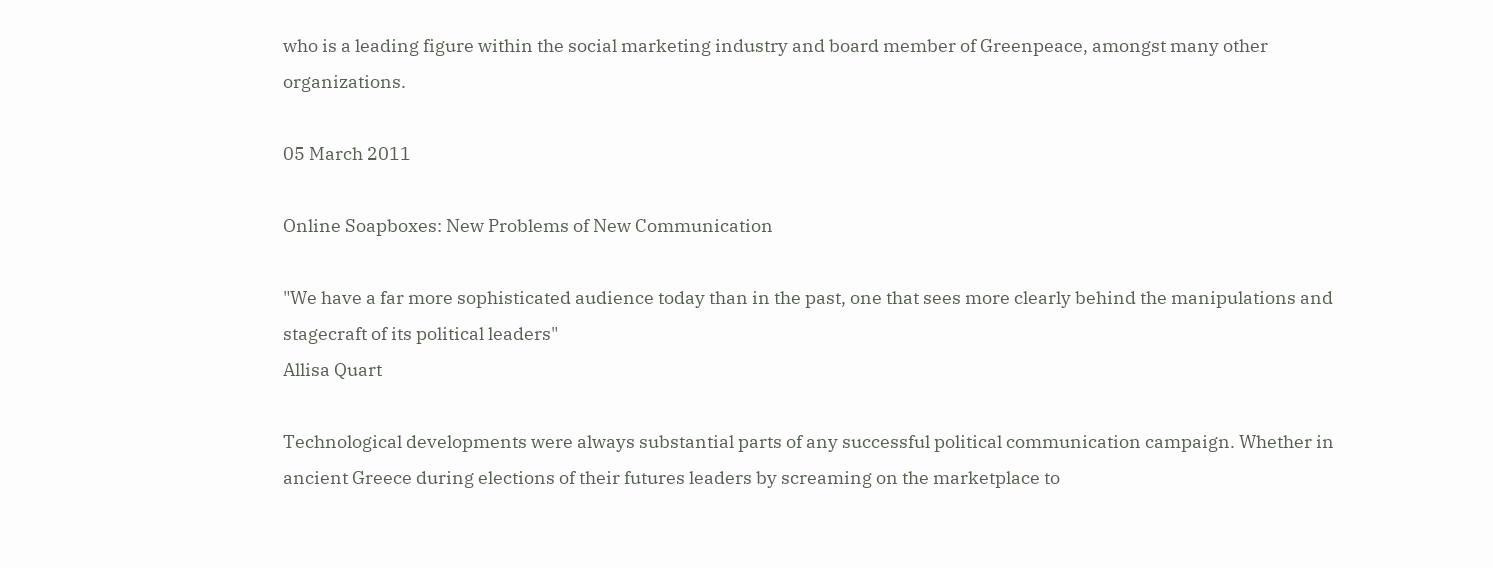who is a leading figure within the social marketing industry and board member of Greenpeace, amongst many other organizations.

05 March 2011

Online Soapboxes: New Problems of New Communication

"We have a far more sophisticated audience today than in the past, one that sees more clearly behind the manipulations and stagecraft of its political leaders"
Allisa Quart

Technological developments were always substantial parts of any successful political communication campaign. Whether in ancient Greece during elections of their futures leaders by screaming on the marketplace to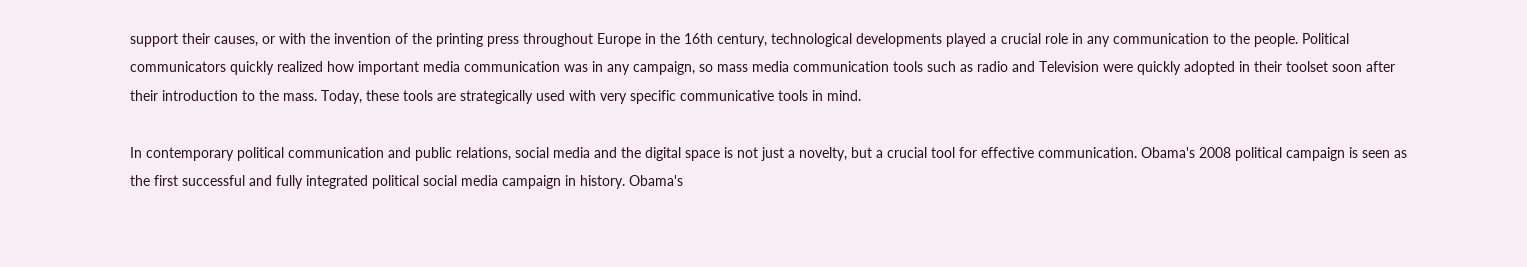support their causes, or with the invention of the printing press throughout Europe in the 16th century, technological developments played a crucial role in any communication to the people. Political communicators quickly realized how important media communication was in any campaign, so mass media communication tools such as radio and Television were quickly adopted in their toolset soon after their introduction to the mass. Today, these tools are strategically used with very specific communicative tools in mind.

In contemporary political communication and public relations, social media and the digital space is not just a novelty, but a crucial tool for effective communication. Obama's 2008 political campaign is seen as the first successful and fully integrated political social media campaign in history. Obama's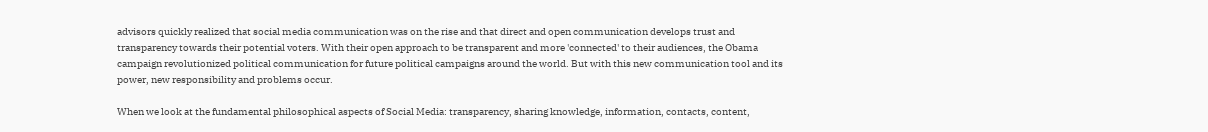advisors quickly realized that social media communication was on the rise and that direct and open communication develops trust and transparency towards their potential voters. With their open approach to be transparent and more 'connected' to their audiences, the Obama campaign revolutionized political communication for future political campaigns around the world. But with this new communication tool and its power, new responsibility and problems occur.

When we look at the fundamental philosophical aspects of Social Media: transparency, sharing knowledge, information, contacts, content,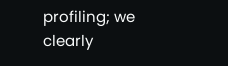profiling; we clearly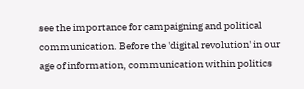see the importance for campaigning and political communication. Before the 'digital revolution' in our age of information, communication within politics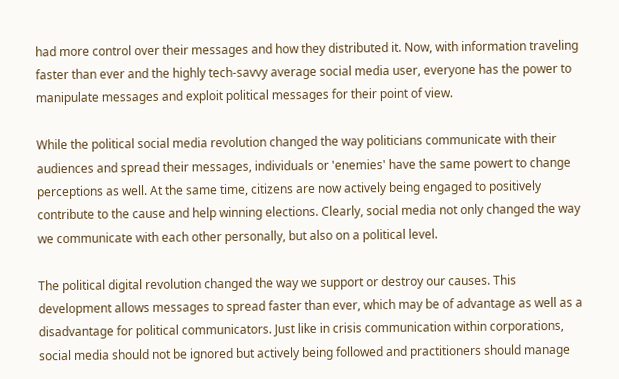had more control over their messages and how they distributed it. Now, with information traveling faster than ever and the highly tech-savvy average social media user, everyone has the power to manipulate messages and exploit political messages for their point of view.

While the political social media revolution changed the way politicians communicate with their audiences and spread their messages, individuals or 'enemies' have the same powert to change perceptions as well. At the same time, citizens are now actively being engaged to positively contribute to the cause and help winning elections. Clearly, social media not only changed the way we communicate with each other personally, but also on a political level.

The political digital revolution changed the way we support or destroy our causes. This development allows messages to spread faster than ever, which may be of advantage as well as a disadvantage for political communicators. Just like in crisis communication within corporations, social media should not be ignored but actively being followed and practitioners should manage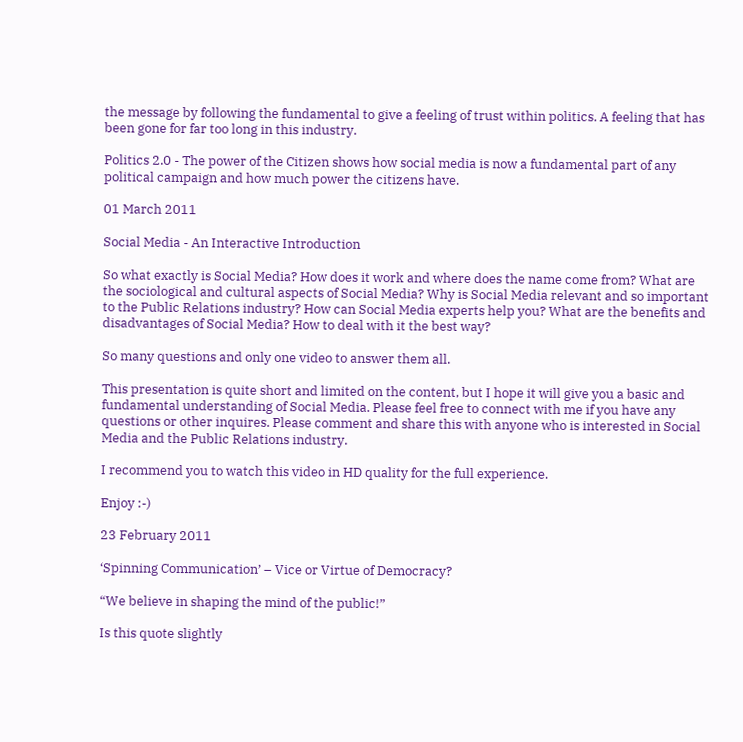the message by following the fundamental to give a feeling of trust within politics. A feeling that has been gone for far too long in this industry.

Politics 2.0 - The power of the Citizen shows how social media is now a fundamental part of any political campaign and how much power the citizens have.

01 March 2011

Social Media - An Interactive Introduction

So what exactly is Social Media? How does it work and where does the name come from? What are the sociological and cultural aspects of Social Media? Why is Social Media relevant and so important to the Public Relations industry? How can Social Media experts help you? What are the benefits and disadvantages of Social Media? How to deal with it the best way?

So many questions and only one video to answer them all.

This presentation is quite short and limited on the content, but I hope it will give you a basic and fundamental understanding of Social Media. Please feel free to connect with me if you have any questions or other inquires. Please comment and share this with anyone who is interested in Social Media and the Public Relations industry.

I recommend you to watch this video in HD quality for the full experience.

Enjoy :-)

23 February 2011

‘Spinning Communication’ – Vice or Virtue of Democracy?

“We believe in shaping the mind of the public!”

Is this quote slightly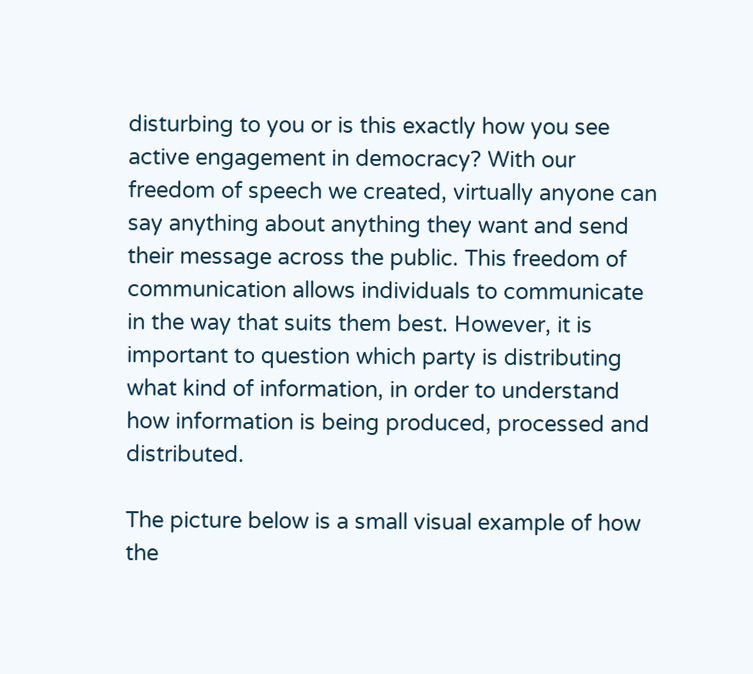disturbing to you or is this exactly how you see active engagement in democracy? With our freedom of speech we created, virtually anyone can say anything about anything they want and send their message across the public. This freedom of communication allows individuals to communicate in the way that suits them best. However, it is important to question which party is distributing what kind of information, in order to understand how information is being produced, processed and distributed.

The picture below is a small visual example of how the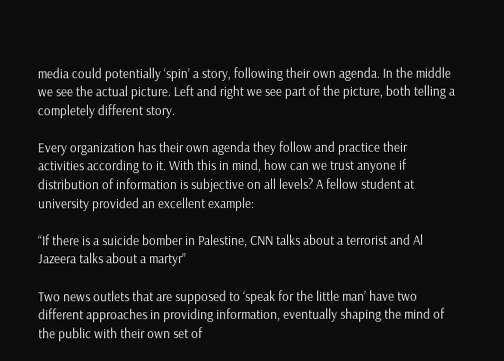media could potentially ‘spin’ a story, following their own agenda. In the middle we see the actual picture. Left and right we see part of the picture, both telling a completely different story.

Every organization has their own agenda they follow and practice their activities according to it. With this in mind, how can we trust anyone if distribution of information is subjective on all levels? A fellow student at university provided an excellent example:

“If there is a suicide bomber in Palestine, CNN talks about a terrorist and Al Jazeera talks about a martyr”

Two news outlets that are supposed to ‘speak for the little man’ have two different approaches in providing information, eventually shaping the mind of the public with their own set of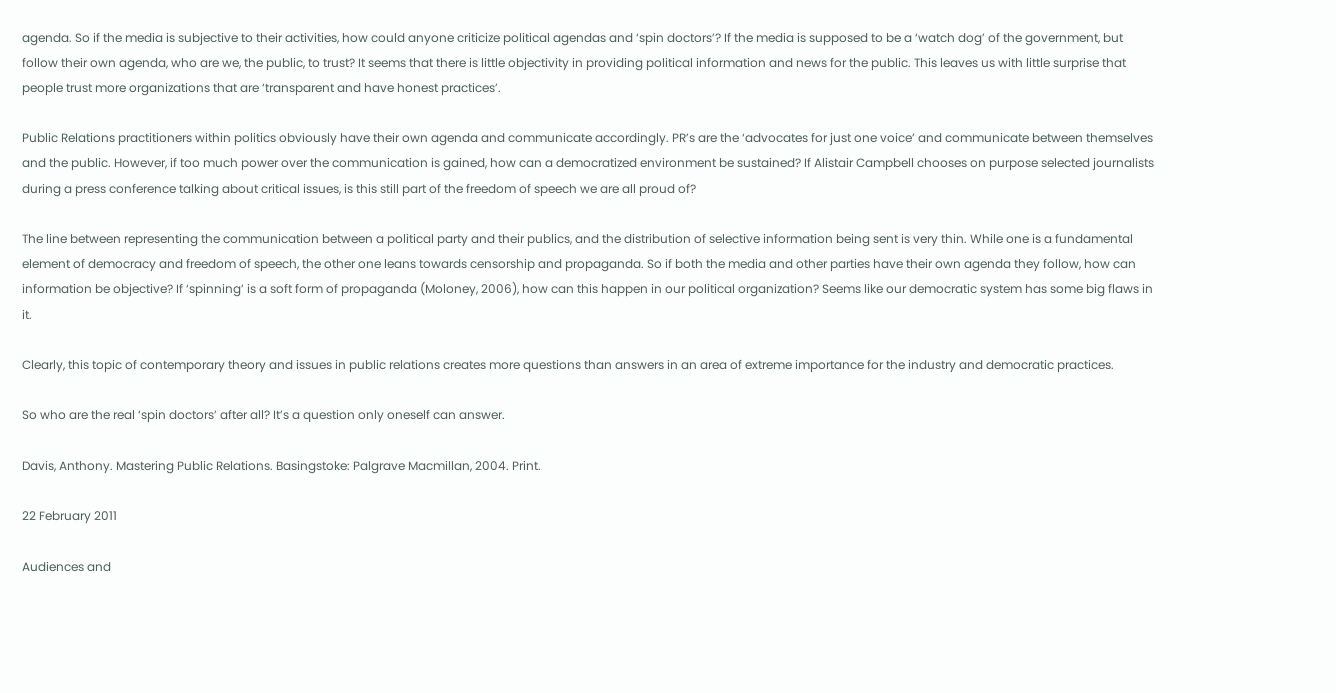agenda. So if the media is subjective to their activities, how could anyone criticize political agendas and ‘spin doctors’? If the media is supposed to be a ‘watch dog’ of the government, but follow their own agenda, who are we, the public, to trust? It seems that there is little objectivity in providing political information and news for the public. This leaves us with little surprise that people trust more organizations that are ‘transparent and have honest practices’.

Public Relations practitioners within politics obviously have their own agenda and communicate accordingly. PR’s are the ‘advocates for just one voice’ and communicate between themselves and the public. However, if too much power over the communication is gained, how can a democratized environment be sustained? If Alistair Campbell chooses on purpose selected journalists during a press conference talking about critical issues, is this still part of the freedom of speech we are all proud of?

The line between representing the communication between a political party and their publics, and the distribution of selective information being sent is very thin. While one is a fundamental element of democracy and freedom of speech, the other one leans towards censorship and propaganda. So if both the media and other parties have their own agenda they follow, how can information be objective? If ‘spinning’ is a soft form of propaganda (Moloney, 2006), how can this happen in our political organization? Seems like our democratic system has some big flaws in it.

Clearly, this topic of contemporary theory and issues in public relations creates more questions than answers in an area of extreme importance for the industry and democratic practices.

So who are the real ‘spin doctors’ after all? It’s a question only oneself can answer.

Davis, Anthony. Mastering Public Relations. Basingstoke: Palgrave Macmillan, 2004. Print.

22 February 2011

Audiences and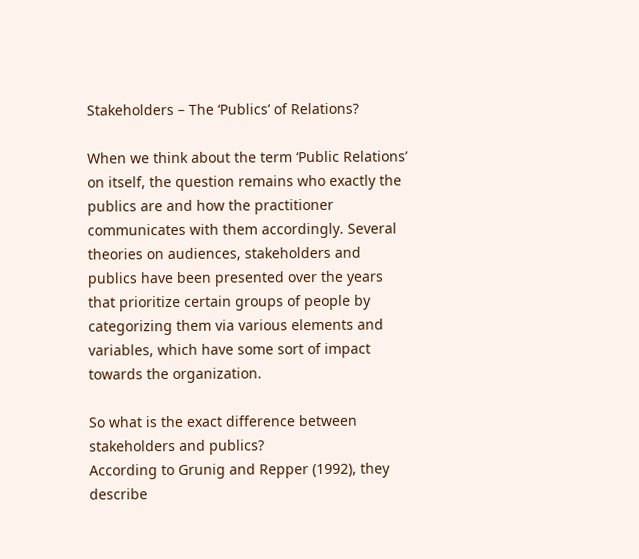Stakeholders – The ‘Publics’ of Relations?

When we think about the term ‘Public Relations’ on itself, the question remains who exactly the publics are and how the practitioner communicates with them accordingly. Several theories on audiences, stakeholders and publics have been presented over the years that prioritize certain groups of people by categorizing them via various elements and variables, which have some sort of impact towards the organization.

So what is the exact difference between stakeholders and publics?
According to Grunig and Repper (1992), they describe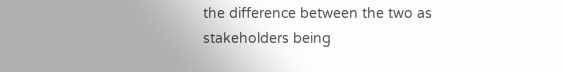the difference between the two as stakeholders being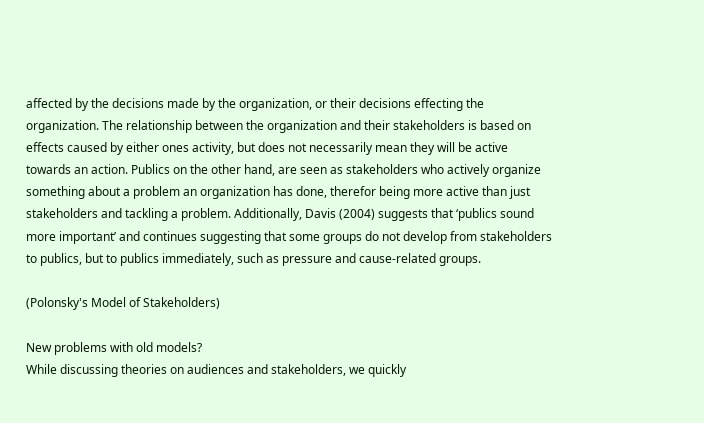affected by the decisions made by the organization, or their decisions effecting the organization. The relationship between the organization and their stakeholders is based on effects caused by either ones activity, but does not necessarily mean they will be active towards an action. Publics on the other hand, are seen as stakeholders who actively organize something about a problem an organization has done, therefor being more active than just stakeholders and tackling a problem. Additionally, Davis (2004) suggests that ‘publics sound more important’ and continues suggesting that some groups do not develop from stakeholders to publics, but to publics immediately, such as pressure and cause-related groups.

(Polonsky's Model of Stakeholders)

New problems with old models?
While discussing theories on audiences and stakeholders, we quickly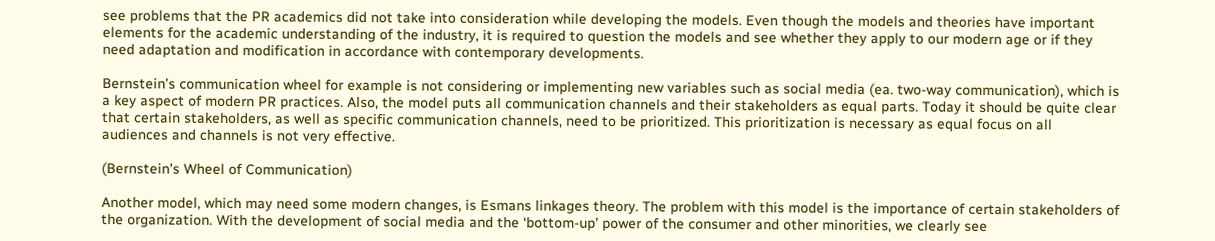see problems that the PR academics did not take into consideration while developing the models. Even though the models and theories have important elements for the academic understanding of the industry, it is required to question the models and see whether they apply to our modern age or if they need adaptation and modification in accordance with contemporary developments.

Bernstein’s communication wheel for example is not considering or implementing new variables such as social media (ea. two-way communication), which is a key aspect of modern PR practices. Also, the model puts all communication channels and their stakeholders as equal parts. Today it should be quite clear that certain stakeholders, as well as specific communication channels, need to be prioritized. This prioritization is necessary as equal focus on all audiences and channels is not very effective.

(Bernstein's Wheel of Communication)

Another model, which may need some modern changes, is Esmans linkages theory. The problem with this model is the importance of certain stakeholders of the organization. With the development of social media and the ‘bottom-up’ power of the consumer and other minorities, we clearly see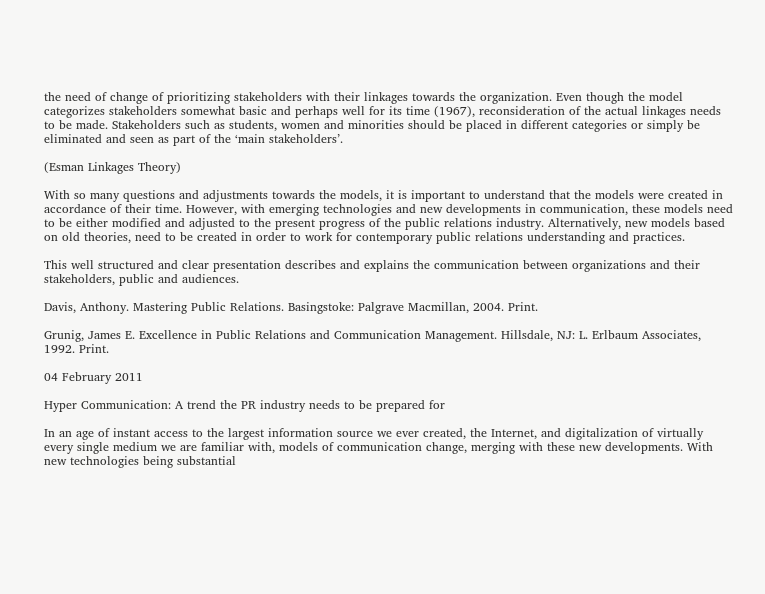the need of change of prioritizing stakeholders with their linkages towards the organization. Even though the model categorizes stakeholders somewhat basic and perhaps well for its time (1967), reconsideration of the actual linkages needs to be made. Stakeholders such as students, women and minorities should be placed in different categories or simply be eliminated and seen as part of the ‘main stakeholders’.

(Esman Linkages Theory)

With so many questions and adjustments towards the models, it is important to understand that the models were created in accordance of their time. However, with emerging technologies and new developments in communication, these models need to be either modified and adjusted to the present progress of the public relations industry. Alternatively, new models based on old theories, need to be created in order to work for contemporary public relations understanding and practices.

This well structured and clear presentation describes and explains the communication between organizations and their stakeholders, public and audiences.

Davis, Anthony. Mastering Public Relations. Basingstoke: Palgrave Macmillan, 2004. Print.

Grunig, James E. Excellence in Public Relations and Communication Management. Hillsdale, NJ: L. Erlbaum Associates, 1992. Print.

04 February 2011

Hyper Communication: A trend the PR industry needs to be prepared for

In an age of instant access to the largest information source we ever created, the Internet, and digitalization of virtually every single medium we are familiar with, models of communication change, merging with these new developments. With new technologies being substantial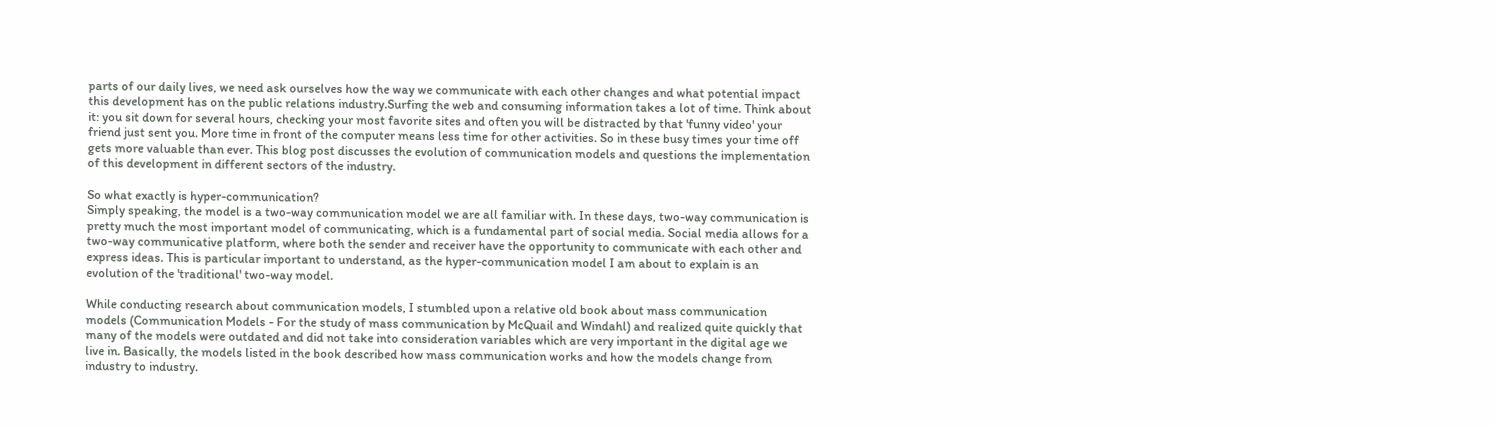parts of our daily lives, we need ask ourselves how the way we communicate with each other changes and what potential impact this development has on the public relations industry.Surfing the web and consuming information takes a lot of time. Think about it: you sit down for several hours, checking your most favorite sites and often you will be distracted by that 'funny video' your friend just sent you. More time in front of the computer means less time for other activities. So in these busy times your time off gets more valuable than ever. This blog post discusses the evolution of communication models and questions the implementation of this development in different sectors of the industry.

So what exactly is hyper-communication?
Simply speaking, the model is a two-way communication model we are all familiar with. In these days, two-way communication is pretty much the most important model of communicating, which is a fundamental part of social media. Social media allows for a two-way communicative platform, where both the sender and receiver have the opportunity to communicate with each other and express ideas. This is particular important to understand, as the hyper-communication model I am about to explain is an evolution of the 'traditional' two-way model.

While conducting research about communication models, I stumbled upon a relative old book about mass communication models (Communication Models - For the study of mass communication by McQuail and Windahl) and realized quite quickly that many of the models were outdated and did not take into consideration variables which are very important in the digital age we live in. Basically, the models listed in the book described how mass communication works and how the models change from industry to industry.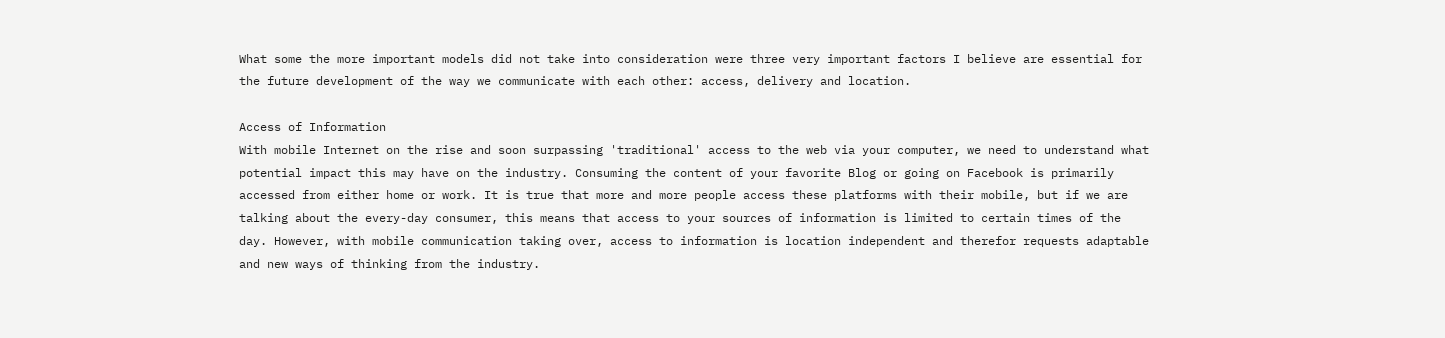What some the more important models did not take into consideration were three very important factors I believe are essential for the future development of the way we communicate with each other: access, delivery and location.

Access of Information
With mobile Internet on the rise and soon surpassing 'traditional' access to the web via your computer, we need to understand what potential impact this may have on the industry. Consuming the content of your favorite Blog or going on Facebook is primarily accessed from either home or work. It is true that more and more people access these platforms with their mobile, but if we are talking about the every-day consumer, this means that access to your sources of information is limited to certain times of the day. However, with mobile communication taking over, access to information is location independent and therefor requests adaptable and new ways of thinking from the industry.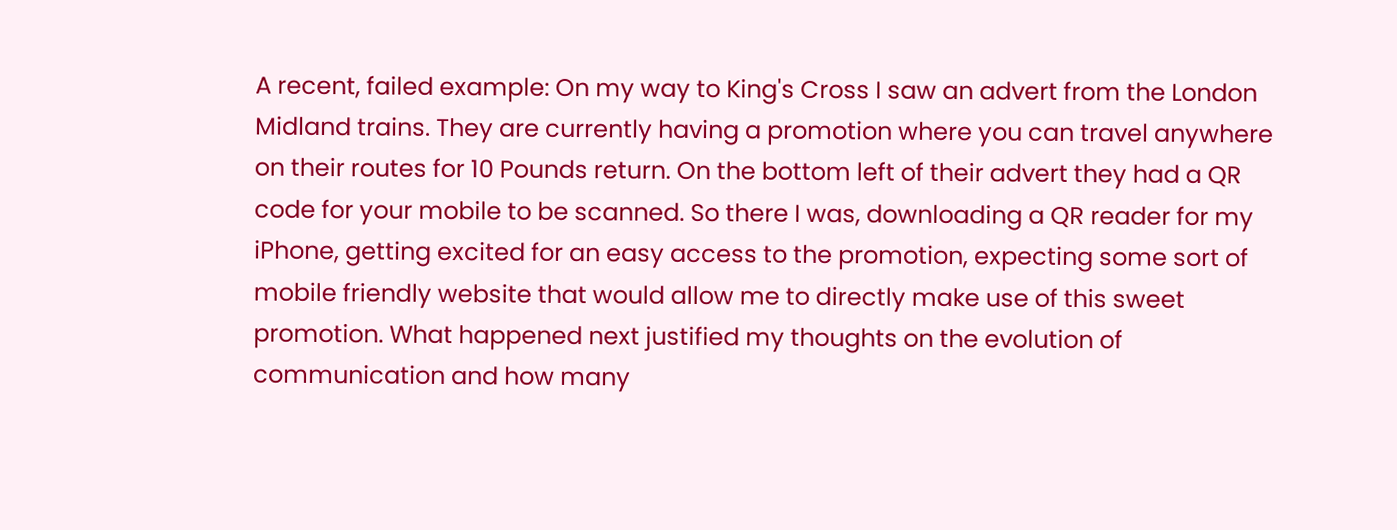A recent, failed example: On my way to King's Cross I saw an advert from the London Midland trains. They are currently having a promotion where you can travel anywhere on their routes for 10 Pounds return. On the bottom left of their advert they had a QR code for your mobile to be scanned. So there I was, downloading a QR reader for my iPhone, getting excited for an easy access to the promotion, expecting some sort of mobile friendly website that would allow me to directly make use of this sweet promotion. What happened next justified my thoughts on the evolution of communication and how many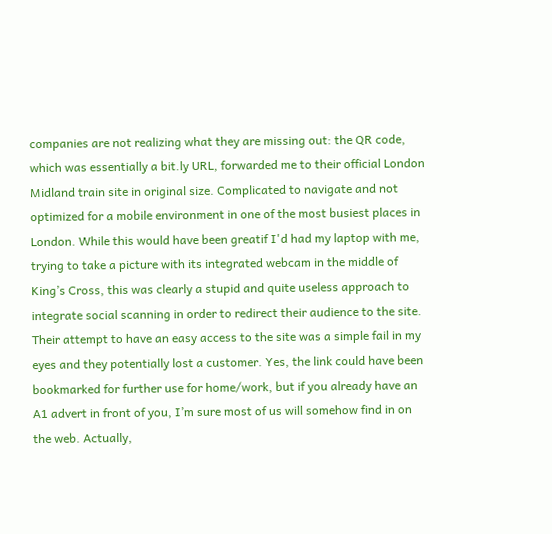companies are not realizing what they are missing out: the QR code, which was essentially a bit.ly URL, forwarded me to their official London Midland train site in original size. Complicated to navigate and not optimized for a mobile environment in one of the most busiest places in London. While this would have been greatif I'd had my laptop with me, trying to take a picture with its integrated webcam in the middle of King’s Cross, this was clearly a stupid and quite useless approach to integrate social scanning in order to redirect their audience to the site. Their attempt to have an easy access to the site was a simple fail in my eyes and they potentially lost a customer. Yes, the link could have been bookmarked for further use for home/work, but if you already have an A1 advert in front of you, I’m sure most of us will somehow find in on the web. Actually,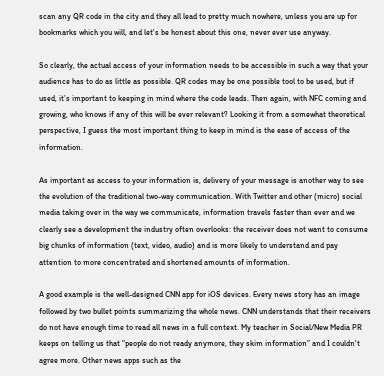scan any QR code in the city and they all lead to pretty much nowhere, unless you are up for bookmarks which you will, and let's be honest about this one, never ever use anyway.

So clearly, the actual access of your information needs to be accessible in such a way that your audience has to do as little as possible. QR codes may be one possible tool to be used, but if used, it’s important to keeping in mind where the code leads. Then again, with NFC coming and growing, who knows if any of this will be ever relevant? Looking it from a somewhat theoretical perspective, I guess the most important thing to keep in mind is the ease of access of the information.

As important as access to your information is, delivery of your message is another way to see the evolution of the traditional two-way communication. With Twitter and other (micro) social media taking over in the way we communicate, information travels faster than ever and we clearly see a development the industry often overlooks: the receiver does not want to consume big chunks of information (text, video, audio) and is more likely to understand and pay attention to more concentrated and shortened amounts of information.

A good example is the well-designed CNN app for iOS devices. Every news story has an image followed by two bullet points summarizing the whole news. CNN understands that their receivers do not have enough time to read all news in a full context. My teacher in Social/New Media PR keeps on telling us that “people do not ready anymore, they skim information” and I couldn't agree more. Other news apps such as the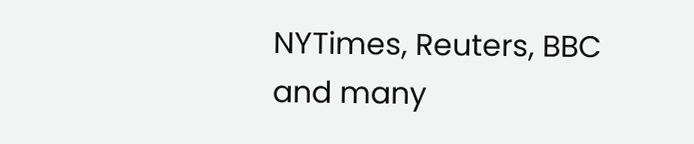NYTimes, Reuters, BBC and many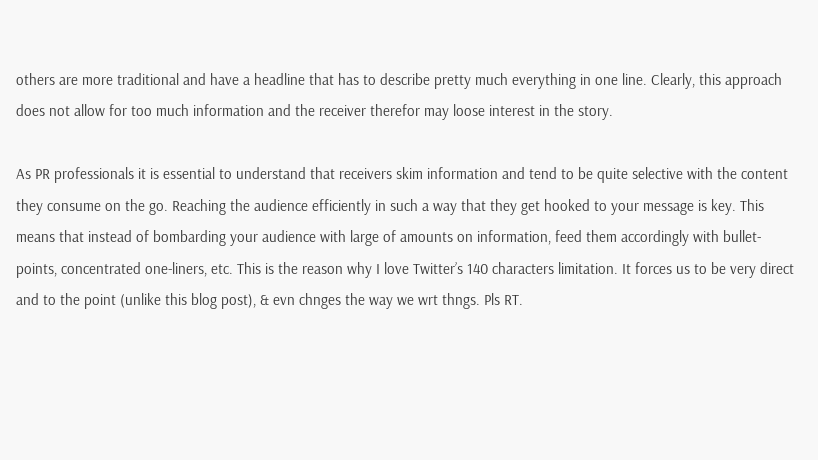others are more traditional and have a headline that has to describe pretty much everything in one line. Clearly, this approach does not allow for too much information and the receiver therefor may loose interest in the story.

As PR professionals it is essential to understand that receivers skim information and tend to be quite selective with the content they consume on the go. Reaching the audience efficiently in such a way that they get hooked to your message is key. This means that instead of bombarding your audience with large of amounts on information, feed them accordingly with bullet-points, concentrated one-liners, etc. This is the reason why I love Twitter’s 140 characters limitation. It forces us to be very direct and to the point (unlike this blog post), & evn chnges the way we wrt thngs. Pls RT.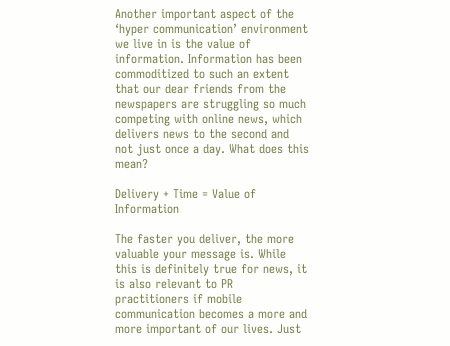Another important aspect of the ‘hyper communication’ environment we live in is the value of information. Information has been commoditized to such an extent that our dear friends from the newspapers are struggling so much competing with online news, which delivers news to the second and not just once a day. What does this mean?

Delivery + Time = Value of Information

The faster you deliver, the more valuable your message is. While this is definitely true for news, it is also relevant to PR practitioners if mobile communication becomes a more and more important of our lives. Just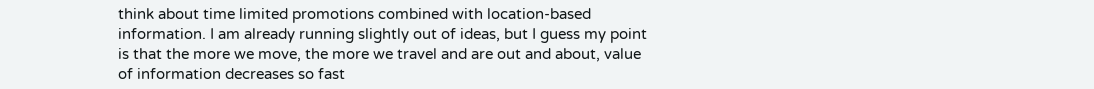think about time limited promotions combined with location-based information. I am already running slightly out of ideas, but I guess my point is that the more we move, the more we travel and are out and about, value of information decreases so fast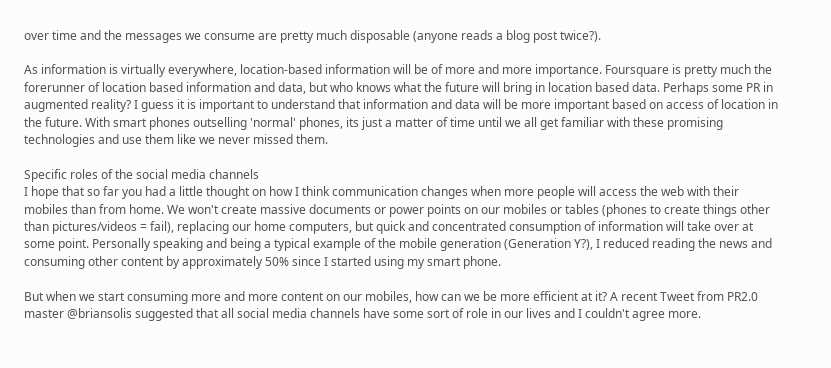over time and the messages we consume are pretty much disposable (anyone reads a blog post twice?).

As information is virtually everywhere, location-based information will be of more and more importance. Foursquare is pretty much the forerunner of location based information and data, but who knows what the future will bring in location based data. Perhaps some PR in augmented reality? I guess it is important to understand that information and data will be more important based on access of location in the future. With smart phones outselling 'normal' phones, its just a matter of time until we all get familiar with these promising technologies and use them like we never missed them.

Specific roles of the social media channels
I hope that so far you had a little thought on how I think communication changes when more people will access the web with their mobiles than from home. We won't create massive documents or power points on our mobiles or tables (phones to create things other than pictures/videos = fail), replacing our home computers, but quick and concentrated consumption of information will take over at some point. Personally speaking and being a typical example of the mobile generation (Generation Y?), I reduced reading the news and consuming other content by approximately 50% since I started using my smart phone.

But when we start consuming more and more content on our mobiles, how can we be more efficient at it? A recent Tweet from PR2.0 master @briansolis suggested that all social media channels have some sort of role in our lives and I couldn't agree more.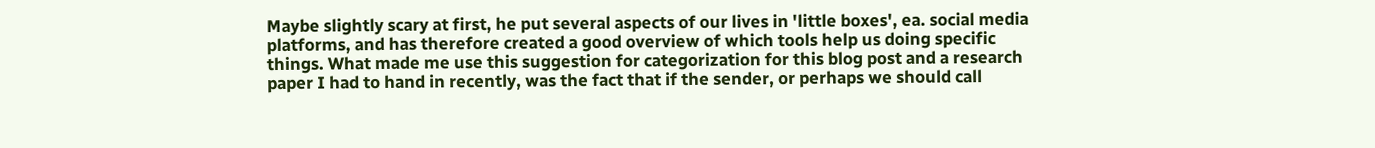Maybe slightly scary at first, he put several aspects of our lives in 'little boxes', ea. social media platforms, and has therefore created a good overview of which tools help us doing specific things. What made me use this suggestion for categorization for this blog post and a research paper I had to hand in recently, was the fact that if the sender, or perhaps we should call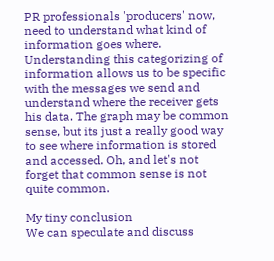PR professionals 'producers' now, need to understand what kind of information goes where. Understanding this categorizing of information allows us to be specific with the messages we send and understand where the receiver gets his data. The graph may be common sense, but its just a really good way to see where information is stored and accessed. Oh, and let's not forget that common sense is not quite common.

My tiny conclusion
We can speculate and discuss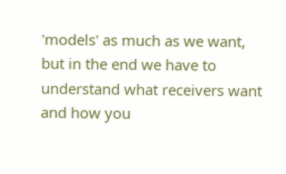'models' as much as we want, but in the end we have to understand what receivers want and how you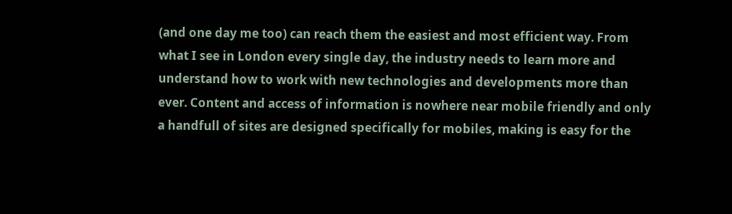(and one day me too) can reach them the easiest and most efficient way. From what I see in London every single day, the industry needs to learn more and understand how to work with new technologies and developments more than ever. Content and access of information is nowhere near mobile friendly and only a handfull of sites are designed specifically for mobiles, making is easy for the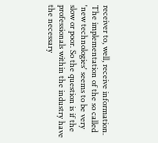receiver to, well, receive information. The implementation of the so called 'new technologies' seems to be very slow or poor. So the question is if the professionals within the industry have the necessary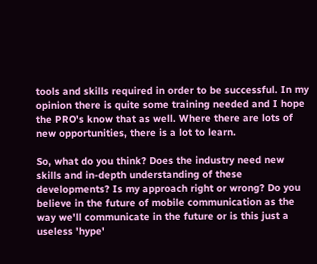tools and skills required in order to be successful. In my opinion there is quite some training needed and I hope the PRO's know that as well. Where there are lots of new opportunities, there is a lot to learn.

So, what do you think? Does the industry need new skills and in-depth understanding of these developments? Is my approach right or wrong? Do you believe in the future of mobile communication as the way we'll communicate in the future or is this just a useless 'hype'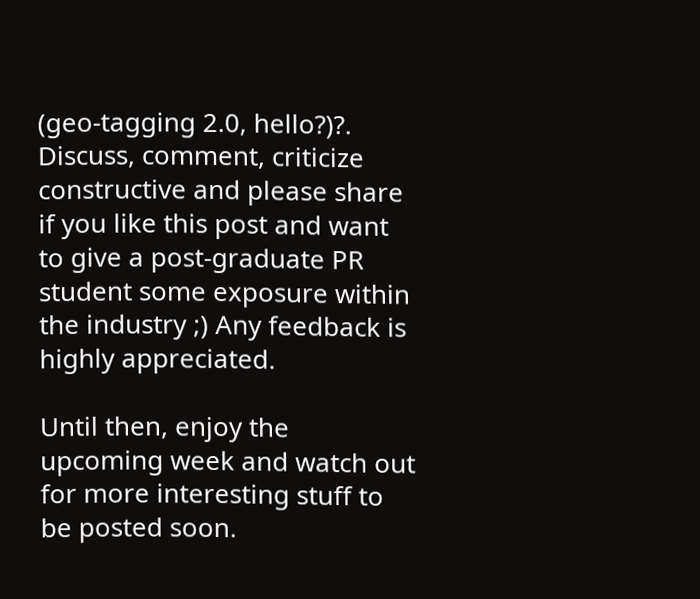(geo-tagging 2.0, hello?)?. Discuss, comment, criticize constructive and please share if you like this post and want to give a post-graduate PR student some exposure within the industry ;) Any feedback is highly appreciated.

Until then, enjoy the upcoming week and watch out for more interesting stuff to be posted soon.